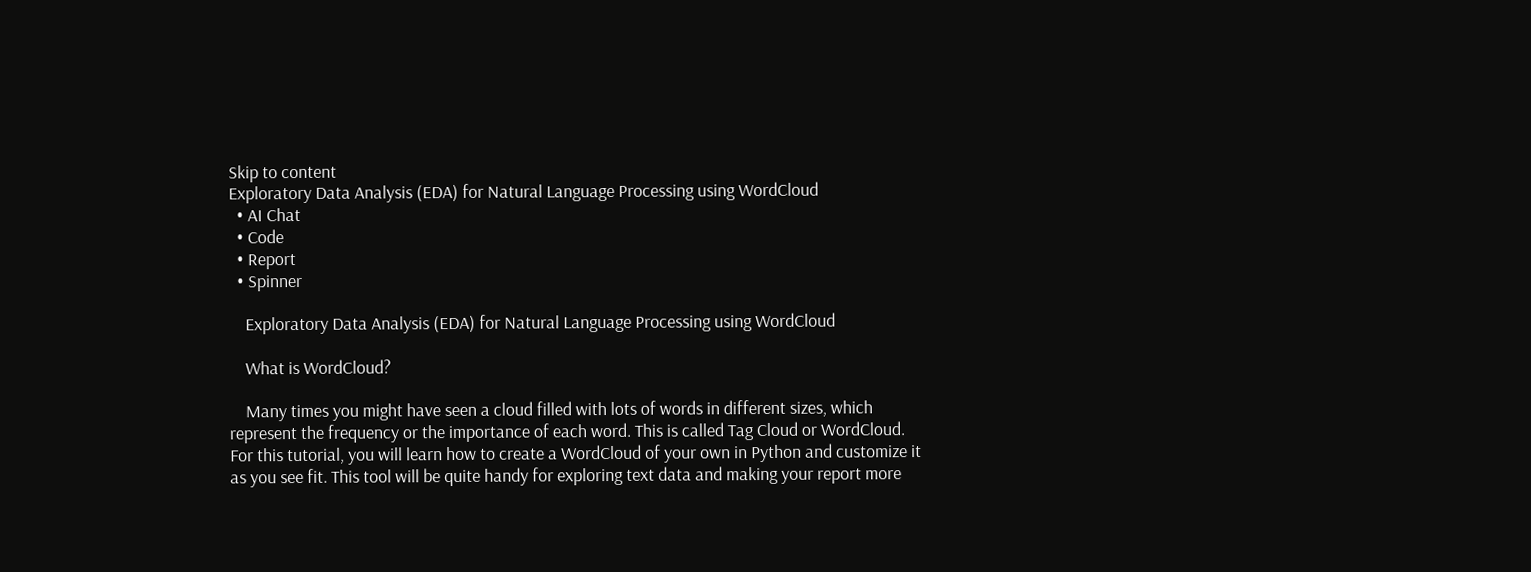Skip to content
Exploratory Data Analysis (EDA) for Natural Language Processing using WordCloud
  • AI Chat
  • Code
  • Report
  • Spinner

    Exploratory Data Analysis (EDA) for Natural Language Processing using WordCloud

    What is WordCloud?

    Many times you might have seen a cloud filled with lots of words in different sizes, which represent the frequency or the importance of each word. This is called Tag Cloud or WordCloud. For this tutorial, you will learn how to create a WordCloud of your own in Python and customize it as you see fit. This tool will be quite handy for exploring text data and making your report more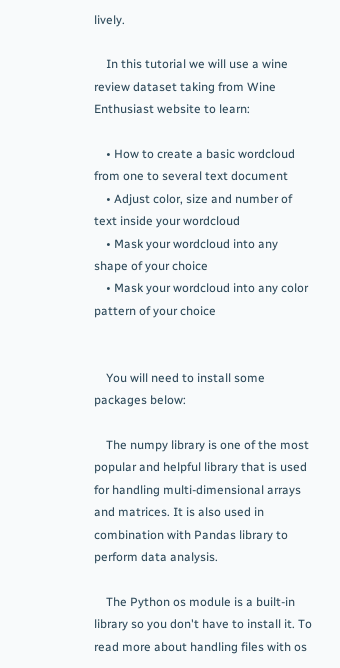lively.

    In this tutorial we will use a wine review dataset taking from Wine Enthusiast website to learn:

    • How to create a basic wordcloud from one to several text document
    • Adjust color, size and number of text inside your wordcloud
    • Mask your wordcloud into any shape of your choice
    • Mask your wordcloud into any color pattern of your choice


    You will need to install some packages below:

    The numpy library is one of the most popular and helpful library that is used for handling multi-dimensional arrays and matrices. It is also used in combination with Pandas library to perform data analysis.

    The Python os module is a built-in library so you don't have to install it. To read more about handling files with os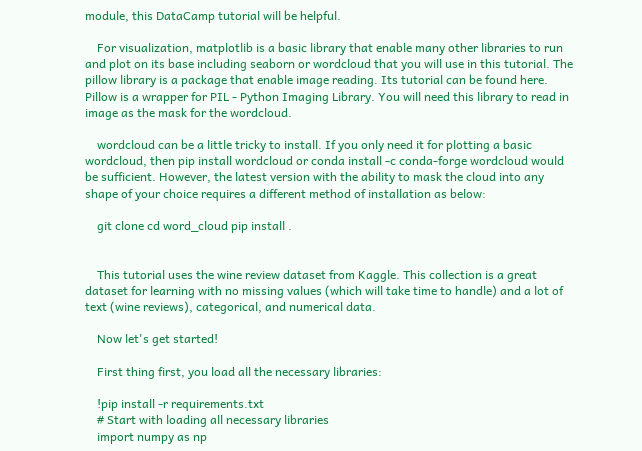module, this DataCamp tutorial will be helpful.

    For visualization, matplotlib is a basic library that enable many other libraries to run and plot on its base including seaborn or wordcloud that you will use in this tutorial. The pillow library is a package that enable image reading. Its tutorial can be found here. Pillow is a wrapper for PIL - Python Imaging Library. You will need this library to read in image as the mask for the wordcloud.

    wordcloud can be a little tricky to install. If you only need it for plotting a basic wordcloud, then pip install wordcloud or conda install -c conda-forge wordcloud would be sufficient. However, the latest version with the ability to mask the cloud into any shape of your choice requires a different method of installation as below:

    git clone cd word_cloud pip install .


    This tutorial uses the wine review dataset from Kaggle. This collection is a great dataset for learning with no missing values (which will take time to handle) and a lot of text (wine reviews), categorical, and numerical data.

    Now let's get started!

    First thing first, you load all the necessary libraries:

    !pip install -r requirements.txt
    # Start with loading all necessary libraries
    import numpy as np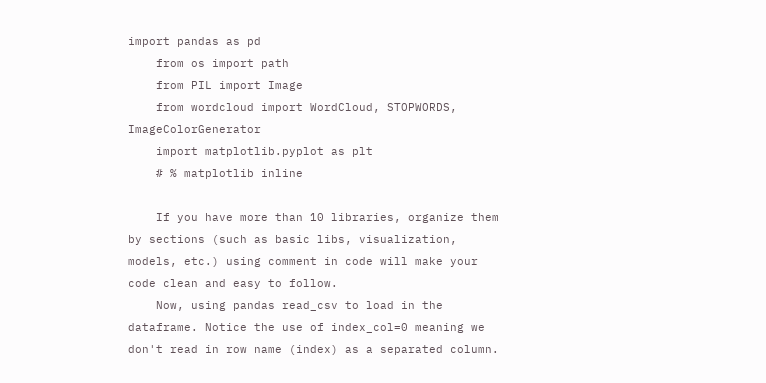import pandas as pd
    from os import path
    from PIL import Image
    from wordcloud import WordCloud, STOPWORDS, ImageColorGenerator
    import matplotlib.pyplot as plt
    # % matplotlib inline

    If you have more than 10 libraries, organize them by sections (such as basic libs, visualization, models, etc.) using comment in code will make your code clean and easy to follow.
    Now, using pandas read_csv to load in the dataframe. Notice the use of index_col=0 meaning we don't read in row name (index) as a separated column.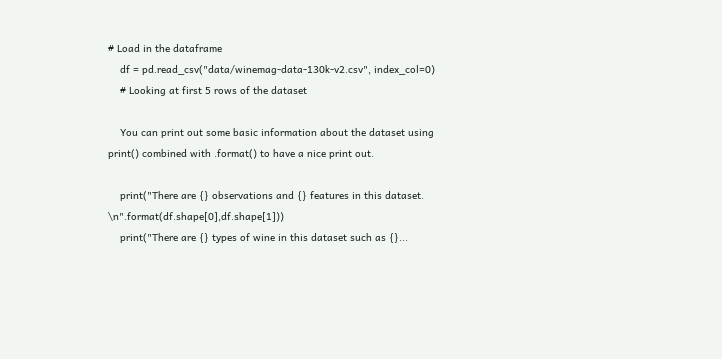# Load in the dataframe
    df = pd.read_csv("data/winemag-data-130k-v2.csv", index_col=0)
    # Looking at first 5 rows of the dataset

    You can print out some basic information about the dataset using print() combined with .format() to have a nice print out.

    print("There are {} observations and {} features in this dataset. \n".format(df.shape[0],df.shape[1]))
    print("There are {} types of wine in this dataset such as {}...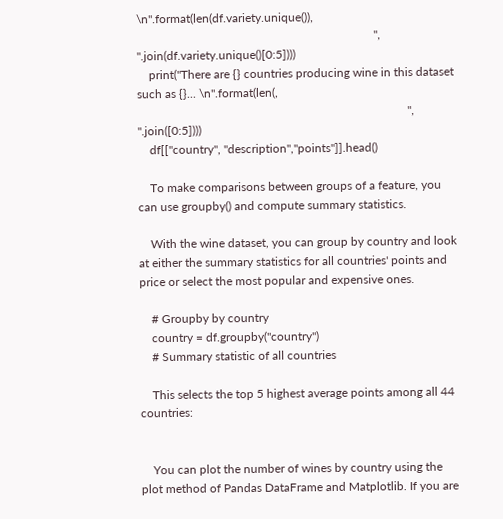\n".format(len(df.variety.unique()),
                                                                               ", ".join(df.variety.unique()[0:5])))
    print("There are {} countries producing wine in this dataset such as {}... \n".format(len(,
                                                                                          ", ".join([0:5])))
    df[["country", "description","points"]].head()

    To make comparisons between groups of a feature, you can use groupby() and compute summary statistics.

    With the wine dataset, you can group by country and look at either the summary statistics for all countries' points and price or select the most popular and expensive ones.

    # Groupby by country
    country = df.groupby("country")
    # Summary statistic of all countries

    This selects the top 5 highest average points among all 44 countries:


    You can plot the number of wines by country using the plot method of Pandas DataFrame and Matplotlib. If you are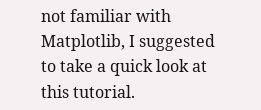not familiar with Matplotlib, I suggested to take a quick look at this tutorial.